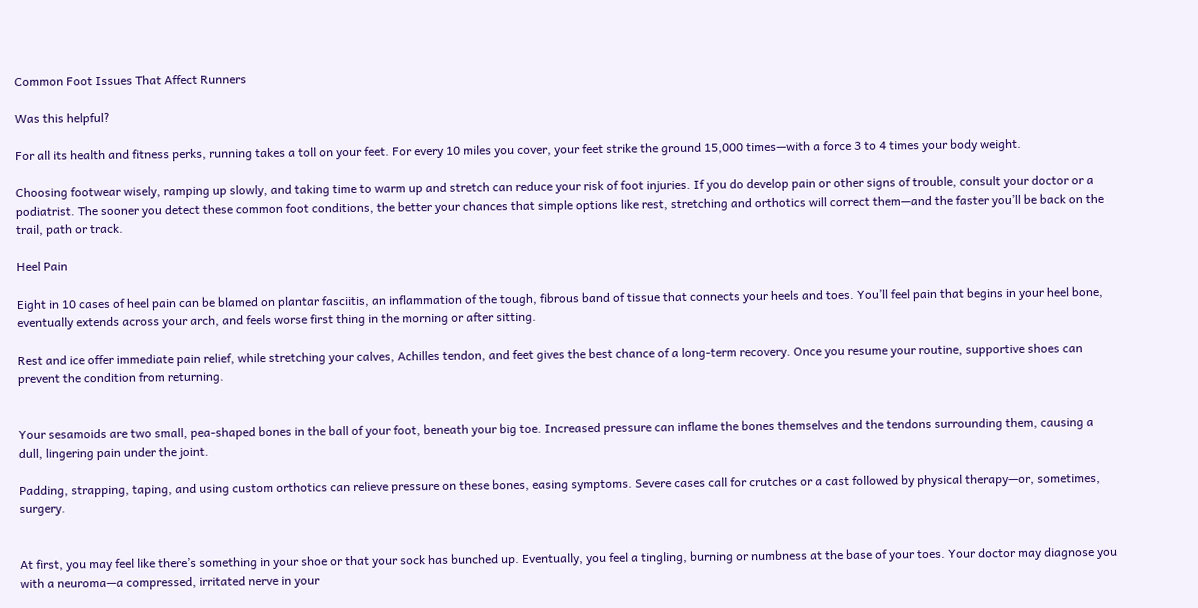Common Foot Issues That Affect Runners

Was this helpful?

For all its health and fitness perks, running takes a toll on your feet. For every 10 miles you cover, your feet strike the ground 15,000 times—with a force 3 to 4 times your body weight.

Choosing footwear wisely, ramping up slowly, and taking time to warm up and stretch can reduce your risk of foot injuries. If you do develop pain or other signs of trouble, consult your doctor or a podiatrist. The sooner you detect these common foot conditions, the better your chances that simple options like rest, stretching and orthotics will correct them—and the faster you’ll be back on the trail, path or track.

Heel Pain

Eight in 10 cases of heel pain can be blamed on plantar fasciitis, an inflammation of the tough, fibrous band of tissue that connects your heels and toes. You’ll feel pain that begins in your heel bone, eventually extends across your arch, and feels worse first thing in the morning or after sitting.

Rest and ice offer immediate pain relief, while stretching your calves, Achilles tendon, and feet gives the best chance of a long-term recovery. Once you resume your routine, supportive shoes can prevent the condition from returning.


Your sesamoids are two small, pea-shaped bones in the ball of your foot, beneath your big toe. Increased pressure can inflame the bones themselves and the tendons surrounding them, causing a dull, lingering pain under the joint.

Padding, strapping, taping, and using custom orthotics can relieve pressure on these bones, easing symptoms. Severe cases call for crutches or a cast followed by physical therapy—or, sometimes, surgery.


At first, you may feel like there’s something in your shoe or that your sock has bunched up. Eventually, you feel a tingling, burning or numbness at the base of your toes. Your doctor may diagnose you with a neuroma—a compressed, irritated nerve in your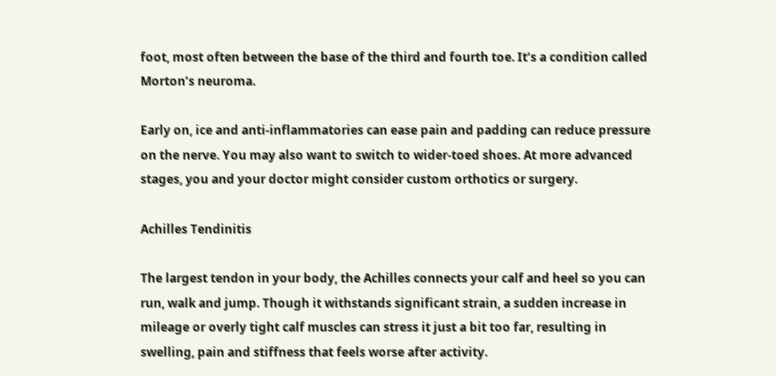foot, most often between the base of the third and fourth toe. It’s a condition called Morton’s neuroma.

Early on, ice and anti-inflammatories can ease pain and padding can reduce pressure on the nerve. You may also want to switch to wider-toed shoes. At more advanced stages, you and your doctor might consider custom orthotics or surgery.

Achilles Tendinitis

The largest tendon in your body, the Achilles connects your calf and heel so you can run, walk and jump. Though it withstands significant strain, a sudden increase in mileage or overly tight calf muscles can stress it just a bit too far, resulting in swelling, pain and stiffness that feels worse after activity.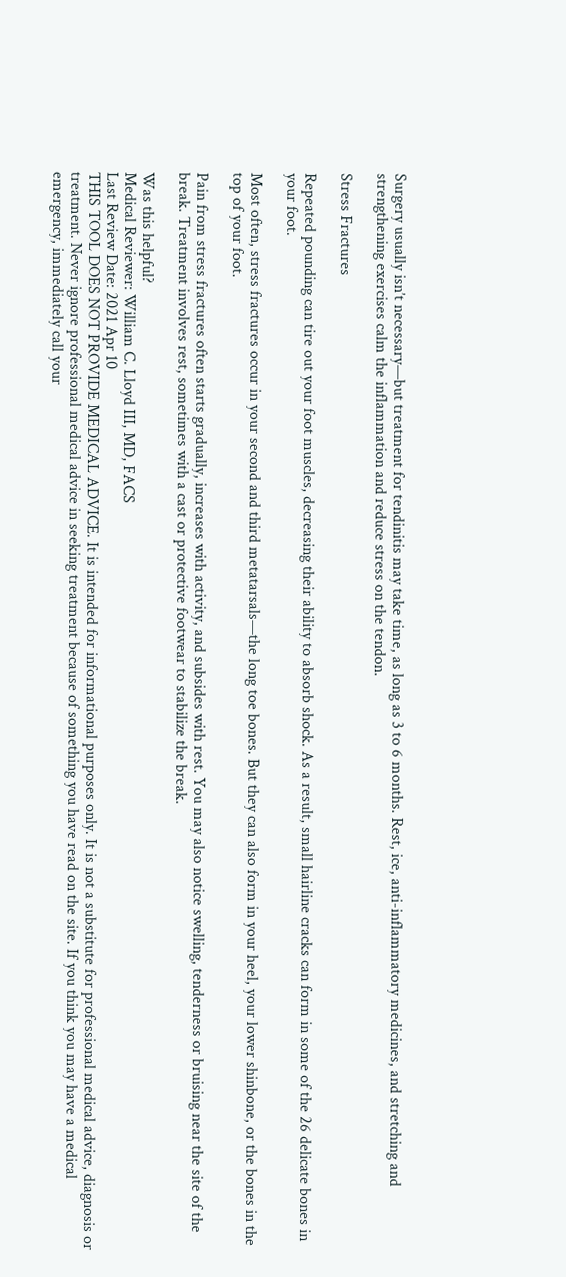Surgery usually isn’t necessary—but treatment for tendinitis may take time, as long as 3 to 6 months. Rest, ice, anti-inflammatory medicines, and stretching and strengthening exercises calm the inflammation and reduce stress on the tendon.

Stress Fractures

Repeated pounding can tire out your foot muscles, decreasing their ability to absorb shock. As a result, small hairline cracks can form in some of the 26 delicate bones in your foot.

Most often, stress fractures occur in your second and third metatarsals—the long toe bones. But they can also form in your heel, your lower shinbone, or the bones in the top of your foot.

Pain from stress fractures often starts gradually, increases with activity, and subsides with rest. You may also notice swelling, tenderness or bruising near the site of the break. Treatment involves rest, sometimes with a cast or protective footwear to stabilize the break.

Was this helpful?
Medical Reviewer: William C. Lloyd III, MD, FACS
Last Review Date: 2021 Apr 10
THIS TOOL DOES NOT PROVIDE MEDICAL ADVICE. It is intended for informational purposes only. It is not a substitute for professional medical advice, diagnosis or treatment. Never ignore professional medical advice in seeking treatment because of something you have read on the site. If you think you may have a medical emergency, immediately call your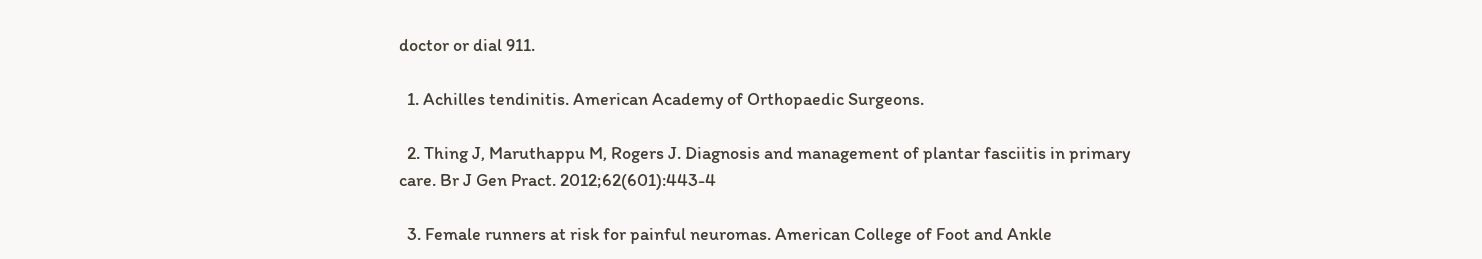doctor or dial 911.

  1. Achilles tendinitis. American Academy of Orthopaedic Surgeons.

  2. Thing J, Maruthappu M, Rogers J. Diagnosis and management of plantar fasciitis in primary care. Br J Gen Pract. 2012;62(601):443-4

  3. Female runners at risk for painful neuromas. American College of Foot and Ankle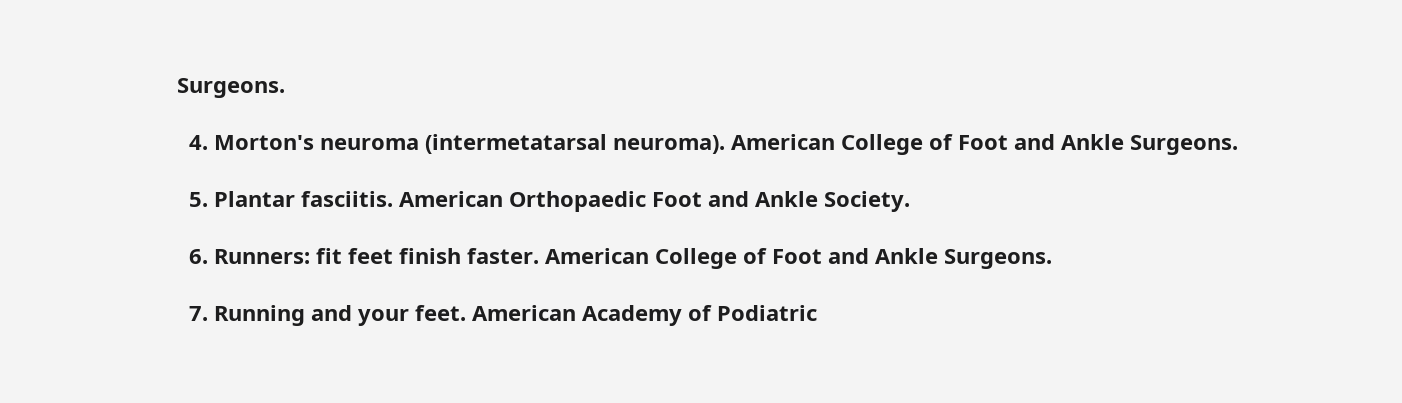Surgeons.

  4. Morton's neuroma (intermetatarsal neuroma). American College of Foot and Ankle Surgeons.

  5. Plantar fasciitis. American Orthopaedic Foot and Ankle Society.

  6. Runners: fit feet finish faster. American College of Foot and Ankle Surgeons.

  7. Running and your feet. American Academy of Podiatric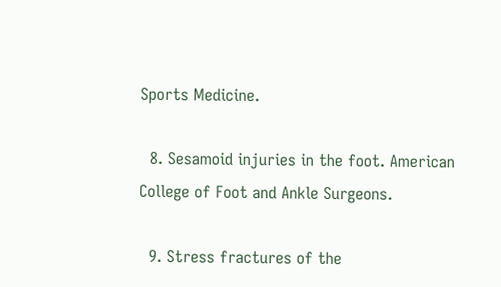Sports Medicine.

  8. Sesamoid injuries in the foot. American College of Foot and Ankle Surgeons.

  9. Stress fractures of the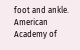foot and ankle. American Academy of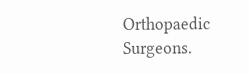Orthopaedic Surgeons.